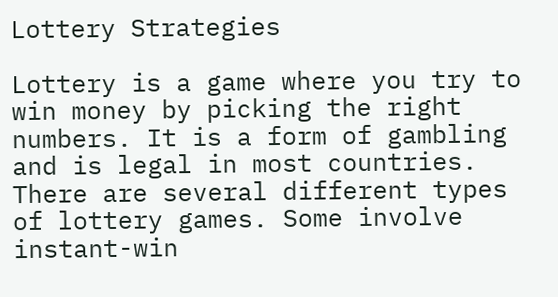Lottery Strategies

Lottery is a game where you try to win money by picking the right numbers. It is a form of gambling and is legal in most countries. There are several different types of lottery games. Some involve instant-win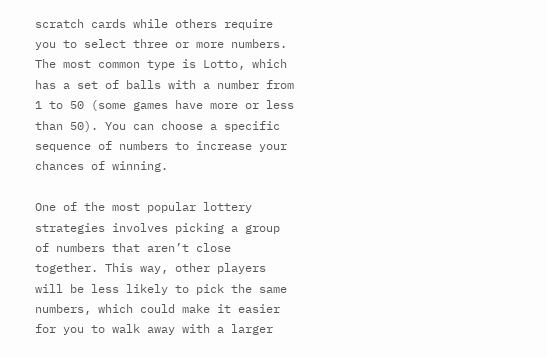scratch cards while others require you to select three or more numbers. The most common type is Lotto, which has a set of balls with a number from 1 to 50 (some games have more or less than 50). You can choose a specific sequence of numbers to increase your chances of winning.

One of the most popular lottery strategies involves picking a group of numbers that aren’t close together. This way, other players will be less likely to pick the same numbers, which could make it easier for you to walk away with a larger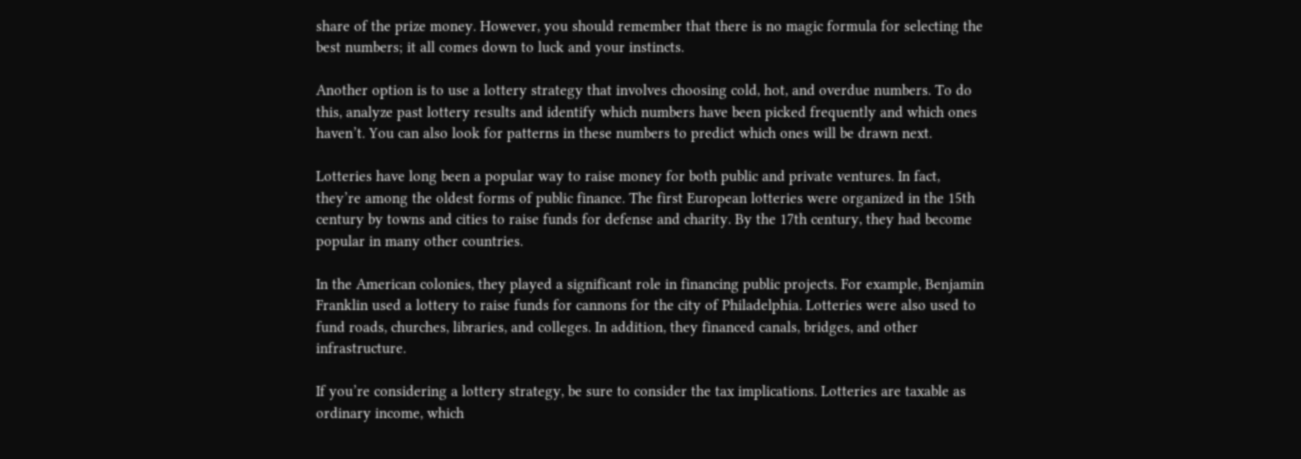share of the prize money. However, you should remember that there is no magic formula for selecting the best numbers; it all comes down to luck and your instincts.

Another option is to use a lottery strategy that involves choosing cold, hot, and overdue numbers. To do this, analyze past lottery results and identify which numbers have been picked frequently and which ones haven’t. You can also look for patterns in these numbers to predict which ones will be drawn next.

Lotteries have long been a popular way to raise money for both public and private ventures. In fact, they’re among the oldest forms of public finance. The first European lotteries were organized in the 15th century by towns and cities to raise funds for defense and charity. By the 17th century, they had become popular in many other countries.

In the American colonies, they played a significant role in financing public projects. For example, Benjamin Franklin used a lottery to raise funds for cannons for the city of Philadelphia. Lotteries were also used to fund roads, churches, libraries, and colleges. In addition, they financed canals, bridges, and other infrastructure.

If you’re considering a lottery strategy, be sure to consider the tax implications. Lotteries are taxable as ordinary income, which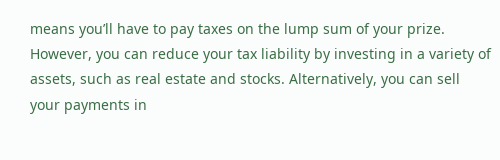means you’ll have to pay taxes on the lump sum of your prize. However, you can reduce your tax liability by investing in a variety of assets, such as real estate and stocks. Alternatively, you can sell your payments in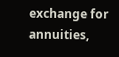exchange for annuities,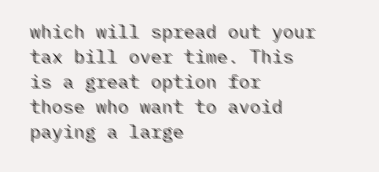which will spread out your tax bill over time. This is a great option for those who want to avoid paying a large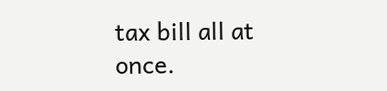tax bill all at once.